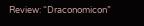Review: “Draconomicon”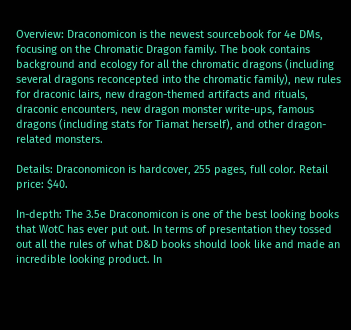Overview: Draconomicon is the newest sourcebook for 4e DMs, focusing on the Chromatic Dragon family. The book contains background and ecology for all the chromatic dragons (including several dragons reconcepted into the chromatic family), new rules for draconic lairs, new dragon-themed artifacts and rituals, draconic encounters, new dragon monster write-ups, famous dragons (including stats for Tiamat herself), and other dragon-related monsters.

Details: Draconomicon is hardcover, 255 pages, full color. Retail price: $40.

In-depth: The 3.5e Draconomicon is one of the best looking books that WotC has ever put out. In terms of presentation they tossed out all the rules of what D&D books should look like and made an incredible looking product. In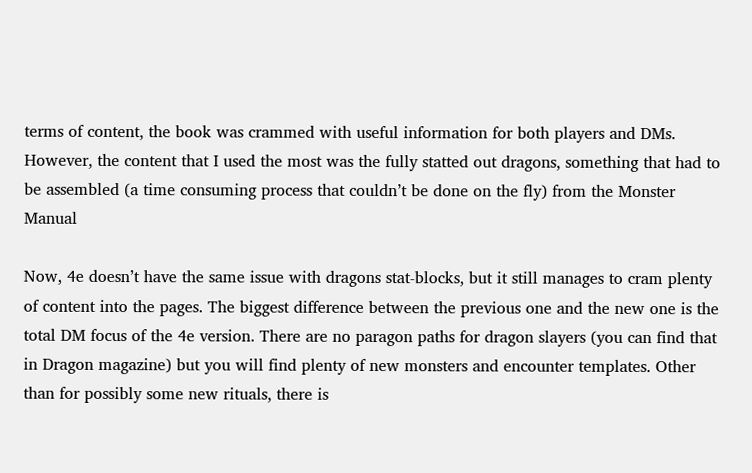terms of content, the book was crammed with useful information for both players and DMs. However, the content that I used the most was the fully statted out dragons, something that had to be assembled (a time consuming process that couldn’t be done on the fly) from the Monster Manual

Now, 4e doesn’t have the same issue with dragons stat-blocks, but it still manages to cram plenty of content into the pages. The biggest difference between the previous one and the new one is the total DM focus of the 4e version. There are no paragon paths for dragon slayers (you can find that in Dragon magazine) but you will find plenty of new monsters and encounter templates. Other than for possibly some new rituals, there is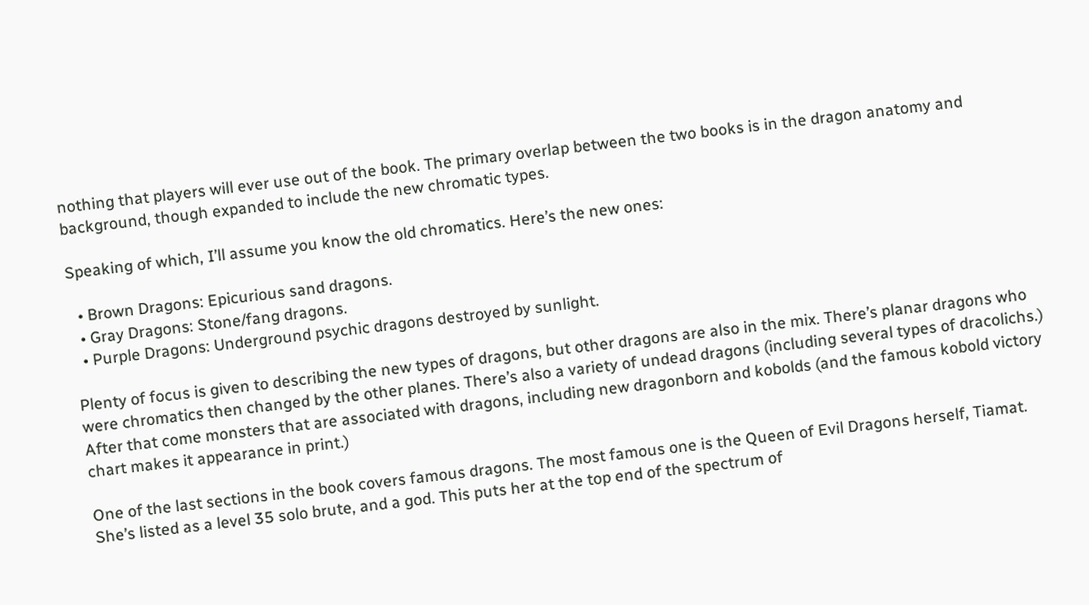nothing that players will ever use out of the book. The primary overlap between the two books is in the dragon anatomy and background, though expanded to include the new chromatic types.

Speaking of which, I’ll assume you know the old chromatics. Here’s the new ones:

  • Brown Dragons: Epicurious sand dragons.
  • Gray Dragons: Stone/fang dragons.
  • Purple Dragons: Underground psychic dragons destroyed by sunlight.

Plenty of focus is given to describing the new types of dragons, but other dragons are also in the mix. There’s planar dragons who were chromatics then changed by the other planes. There’s also a variety of undead dragons (including several types of dracolichs.) After that come monsters that are associated with dragons, including new dragonborn and kobolds (and the famous kobold victory chart makes it appearance in print.)

One of the last sections in the book covers famous dragons. The most famous one is the Queen of Evil Dragons herself, Tiamat. She’s listed as a level 35 solo brute, and a god. This puts her at the top end of the spectrum of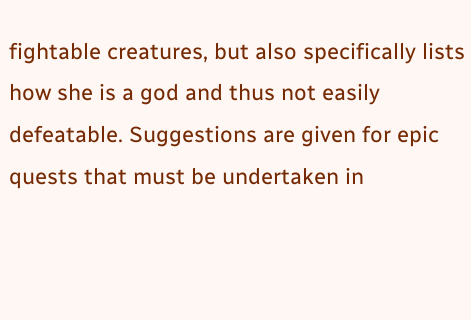fightable creatures, but also specifically lists how she is a god and thus not easily defeatable. Suggestions are given for epic quests that must be undertaken in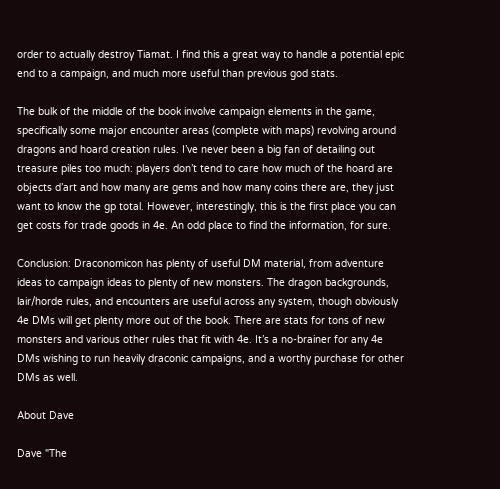order to actually destroy Tiamat. I find this a great way to handle a potential epic end to a campaign, and much more useful than previous god stats.

The bulk of the middle of the book involve campaign elements in the game, specifically some major encounter areas (complete with maps) revolving around dragons and hoard creation rules. I’ve never been a big fan of detailing out treasure piles too much: players don’t tend to care how much of the hoard are objects d’art and how many are gems and how many coins there are, they just want to know the gp total. However, interestingly, this is the first place you can get costs for trade goods in 4e. An odd place to find the information, for sure.

Conclusion: Draconomicon has plenty of useful DM material, from adventure ideas to campaign ideas to plenty of new monsters. The dragon backgrounds, lair/horde rules, and encounters are useful across any system, though obviously 4e DMs will get plenty more out of the book. There are stats for tons of new monsters and various other rules that fit with 4e. It’s a no-brainer for any 4e DMs wishing to run heavily draconic campaigns, and a worthy purchase for other DMs as well.

About Dave

Dave "The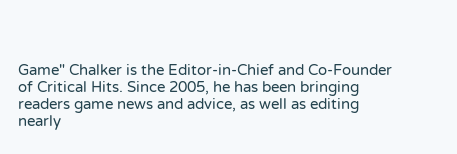Game" Chalker is the Editor-in-Chief and Co-Founder of Critical Hits. Since 2005, he has been bringing readers game news and advice, as well as editing nearly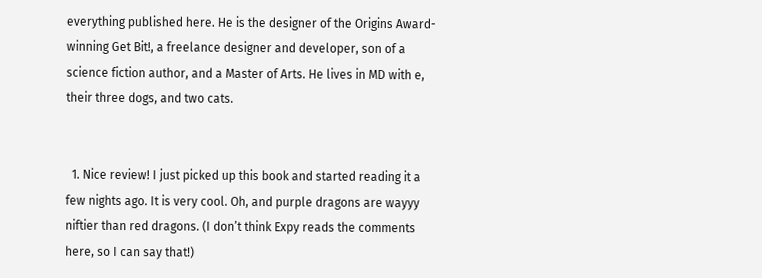everything published here. He is the designer of the Origins Award-winning Get Bit!, a freelance designer and developer, son of a science fiction author, and a Master of Arts. He lives in MD with e, their three dogs, and two cats.


  1. Nice review! I just picked up this book and started reading it a few nights ago. It is very cool. Oh, and purple dragons are wayyy niftier than red dragons. (I don’t think Expy reads the comments here, so I can say that!)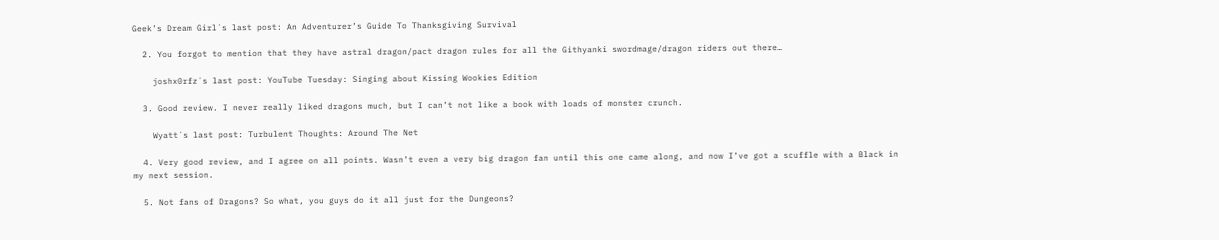Geek’s Dream Girl´s last post: An Adventurer’s Guide To Thanksgiving Survival

  2. You forgot to mention that they have astral dragon/pact dragon rules for all the Githyanki swordmage/dragon riders out there…

    joshx0rfz´s last post: YouTube Tuesday: Singing about Kissing Wookies Edition

  3. Good review. I never really liked dragons much, but I can’t not like a book with loads of monster crunch.

    Wyatt´s last post: Turbulent Thoughts: Around The Net

  4. Very good review, and I agree on all points. Wasn’t even a very big dragon fan until this one came along, and now I’ve got a scuffle with a Black in my next session.

  5. Not fans of Dragons? So what, you guys do it all just for the Dungeons?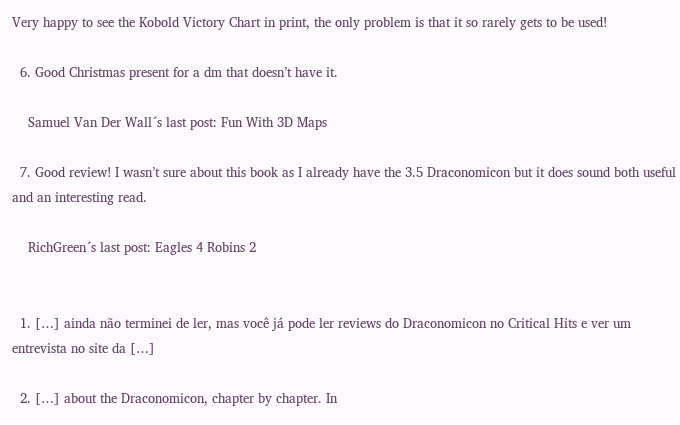Very happy to see the Kobold Victory Chart in print, the only problem is that it so rarely gets to be used!

  6. Good Christmas present for a dm that doesn’t have it.

    Samuel Van Der Wall´s last post: Fun With 3D Maps

  7. Good review! I wasn’t sure about this book as I already have the 3.5 Draconomicon but it does sound both useful and an interesting read.

    RichGreen´s last post: Eagles 4 Robins 2


  1. […] ainda não terminei de ler, mas você já pode ler reviews do Draconomicon no Critical Hits e ver um entrevista no site da […]

  2. […] about the Draconomicon, chapter by chapter. In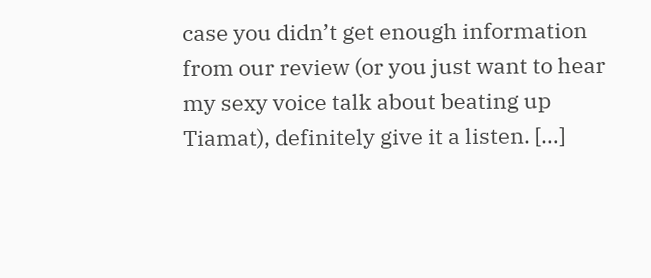case you didn’t get enough information from our review (or you just want to hear my sexy voice talk about beating up Tiamat), definitely give it a listen. […]